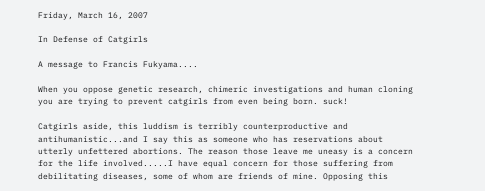Friday, March 16, 2007

In Defense of Catgirls

A message to Francis Fukyama....

When you oppose genetic research, chimeric investigations and human cloning you are trying to prevent catgirls from even being born. suck!

Catgirls aside, this luddism is terribly counterproductive and antihumanistic...and I say this as someone who has reservations about utterly unfettered abortions. The reason those leave me uneasy is a concern for the life involved.....I have equal concern for those suffering from debilitating diseases, some of whom are friends of mine. Opposing this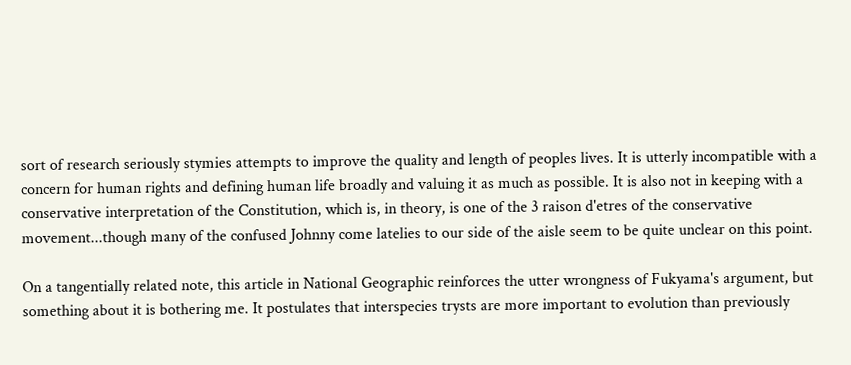sort of research seriously stymies attempts to improve the quality and length of peoples lives. It is utterly incompatible with a concern for human rights and defining human life broadly and valuing it as much as possible. It is also not in keeping with a conservative interpretation of the Constitution, which is, in theory, is one of the 3 raison d'etres of the conservative movement...though many of the confused Johnny come latelies to our side of the aisle seem to be quite unclear on this point.

On a tangentially related note, this article in National Geographic reinforces the utter wrongness of Fukyama's argument, but something about it is bothering me. It postulates that interspecies trysts are more important to evolution than previously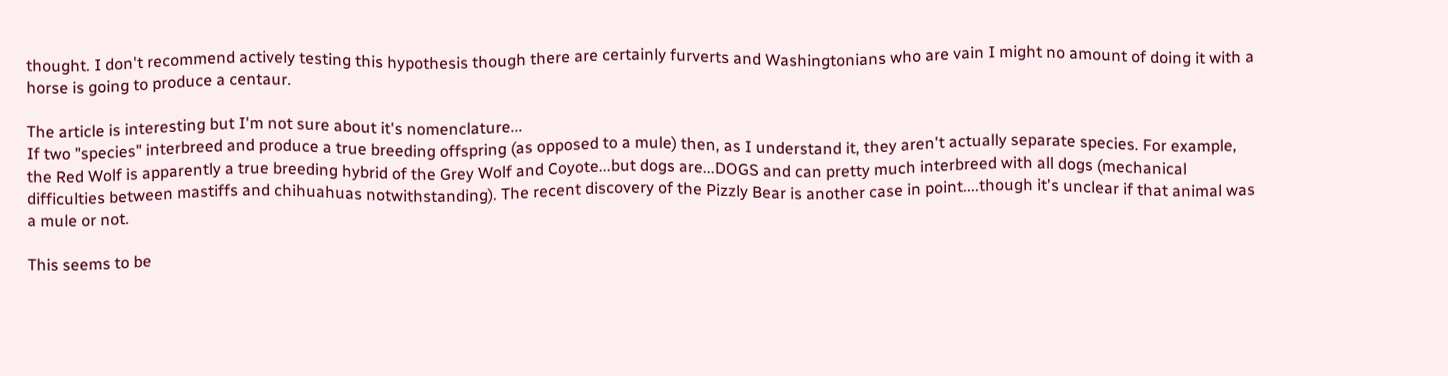thought. I don't recommend actively testing this hypothesis though there are certainly furverts and Washingtonians who are vain I might no amount of doing it with a horse is going to produce a centaur.

The article is interesting but I'm not sure about it's nomenclature...
If two "species" interbreed and produce a true breeding offspring (as opposed to a mule) then, as I understand it, they aren't actually separate species. For example, the Red Wolf is apparently a true breeding hybrid of the Grey Wolf and Coyote...but dogs are...DOGS and can pretty much interbreed with all dogs (mechanical difficulties between mastiffs and chihuahuas notwithstanding). The recent discovery of the Pizzly Bear is another case in point....though it's unclear if that animal was a mule or not.

This seems to be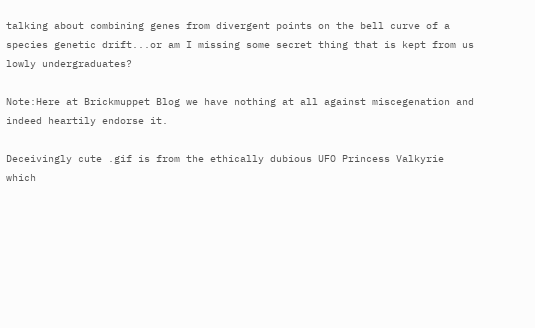talking about combining genes from divergent points on the bell curve of a species genetic drift...or am I missing some secret thing that is kept from us lowly undergraduates?

Note:Here at Brickmuppet Blog we have nothing at all against miscegenation and indeed heartily endorse it.

Deceivingly cute .gif is from the ethically dubious UFO Princess Valkyrie
which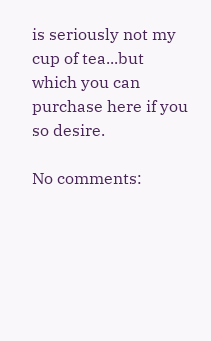is seriously not my cup of tea...but which you can purchase here if you so desire.

No comments: